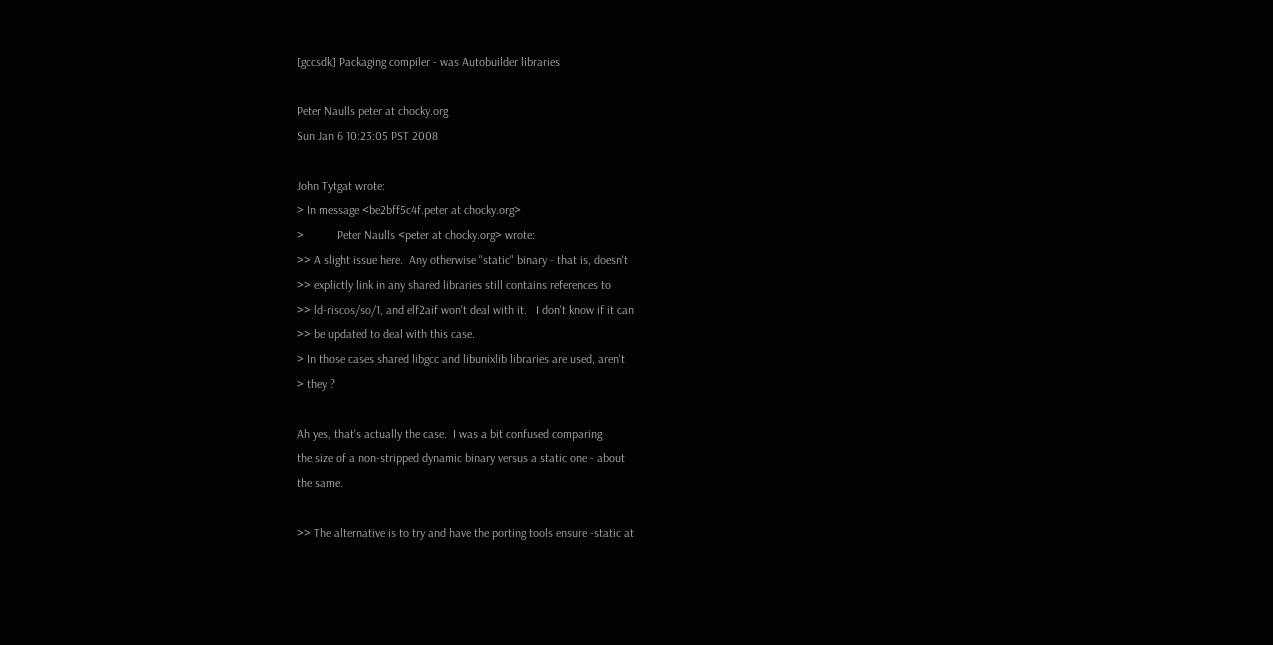[gccsdk] Packaging compiler - was Autobuilder libraries

Peter Naulls peter at chocky.org
Sun Jan 6 10:23:05 PST 2008

John Tytgat wrote:
> In message <be2bff5c4f.peter at chocky.org>
>           Peter Naulls <peter at chocky.org> wrote:
>> A slight issue here.  Any otherwise "static" binary - that is, doesn't
>> explictly link in any shared libraries still contains references to
>> ld-riscos/so/1, and elf2aif won't deal with it.   I don't know if it can
>> be updated to deal with this case.
> In those cases shared libgcc and libunixlib libraries are used, aren't
> they ?

Ah yes, that's actually the case.  I was a bit confused comparing
the size of a non-stripped dynamic binary versus a static one - about
the same.

>> The alternative is to try and have the porting tools ensure -static at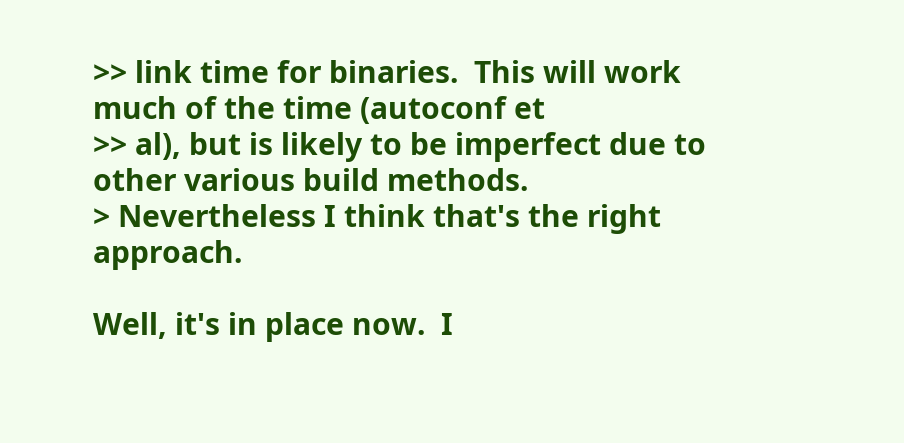>> link time for binaries.  This will work much of the time (autoconf et
>> al), but is likely to be imperfect due to other various build methods.
> Nevertheless I think that's the right approach.

Well, it's in place now.  I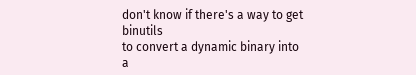don't know if there's a way to get binutils
to convert a dynamic binary into a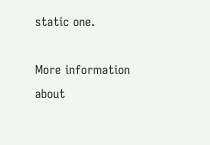static one.

More information about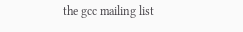the gcc mailing list